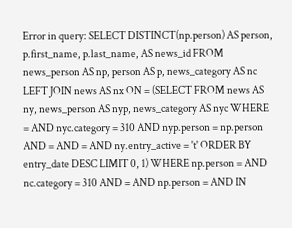Error in query: SELECT DISTINCT(np.person) AS person, p.first_name, p.last_name, AS news_id FROM news_person AS np, person AS p, news_category AS nc LEFT JOIN news AS nx ON = (SELECT FROM news AS ny, news_person AS nyp, news_category AS nyc WHERE = AND nyc.category = 310 AND nyp.person = np.person AND = AND = AND ny.entry_active = 't' ORDER BY entry_date DESC LIMIT 0, 1) WHERE np.person = AND nc.category = 310 AND = AND np.person = AND IN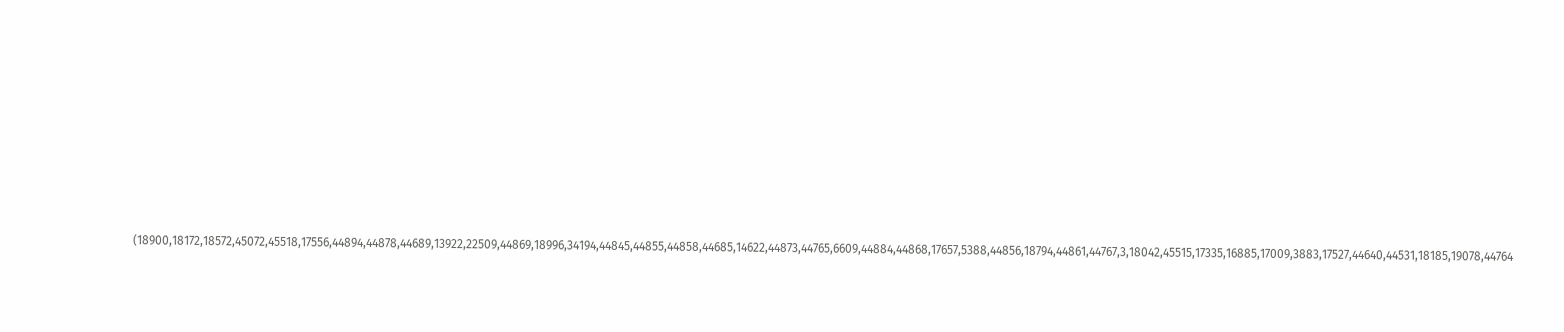(18900,18172,18572,45072,45518,17556,44894,44878,44689,13922,22509,44869,18996,34194,44845,44855,44858,44685,14622,44873,44765,6609,44884,44868,17657,5388,44856,18794,44861,44767,3,18042,45515,17335,16885,17009,3883,17527,44640,44531,18185,19078,44764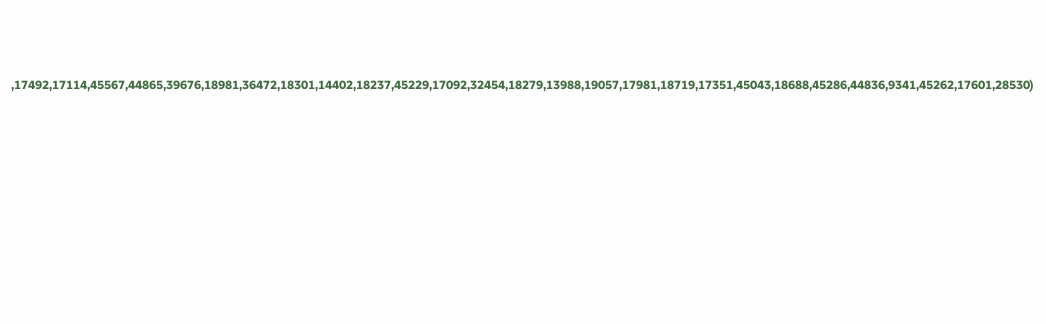,17492,17114,45567,44865,39676,18981,36472,18301,14402,18237,45229,17092,32454,18279,13988,19057,17981,18719,17351,45043,18688,45286,44836,9341,45262,17601,28530)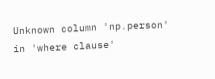Unknown column 'np.person' in 'where clause'